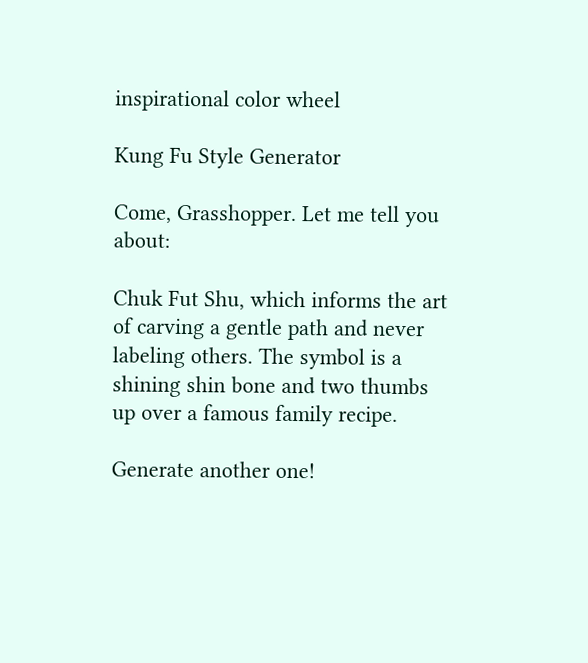inspirational color wheel

Kung Fu Style Generator

Come, Grasshopper. Let me tell you about:

Chuk Fut Shu, which informs the art of carving a gentle path and never labeling others. The symbol is a shining shin bone and two thumbs up over a famous family recipe.

Generate another one!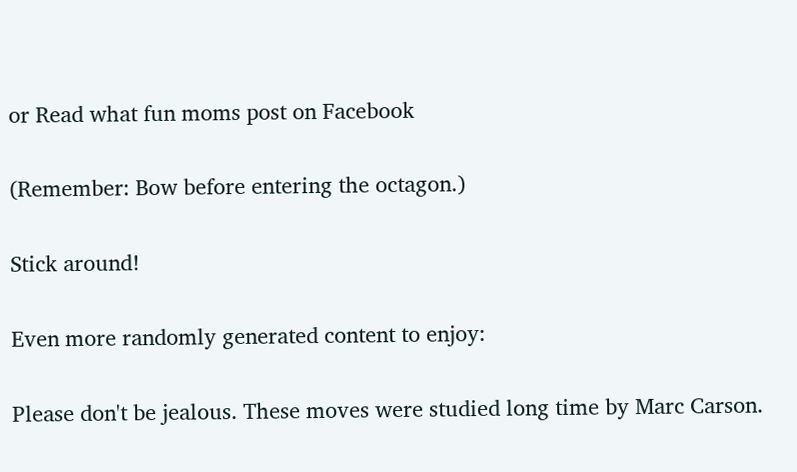or Read what fun moms post on Facebook

(Remember: Bow before entering the octagon.)

Stick around!

Even more randomly generated content to enjoy:

Please don't be jealous. These moves were studied long time by Marc Carson.